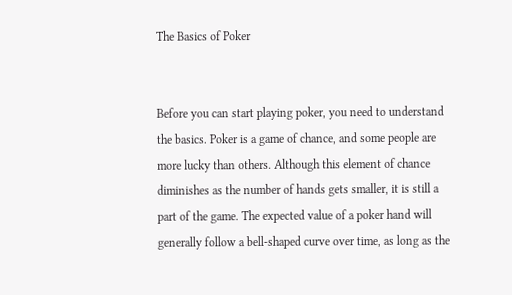The Basics of Poker


Before you can start playing poker, you need to understand the basics. Poker is a game of chance, and some people are more lucky than others. Although this element of chance diminishes as the number of hands gets smaller, it is still a part of the game. The expected value of a poker hand will generally follow a bell-shaped curve over time, as long as the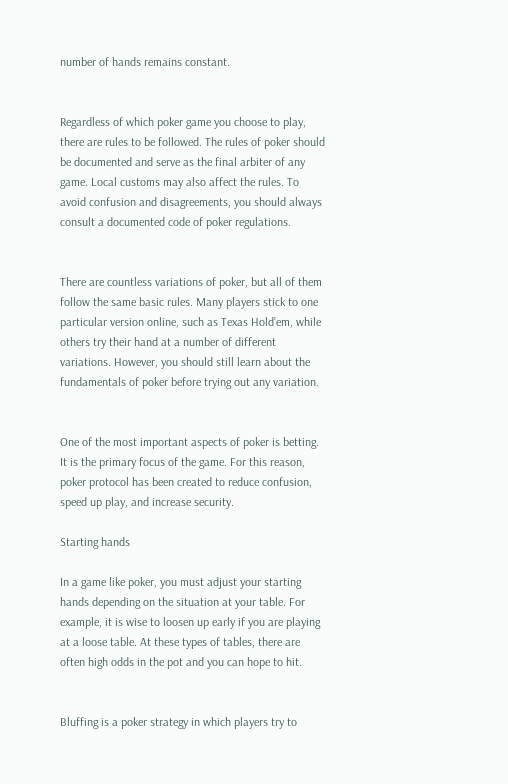number of hands remains constant.


Regardless of which poker game you choose to play, there are rules to be followed. The rules of poker should be documented and serve as the final arbiter of any game. Local customs may also affect the rules. To avoid confusion and disagreements, you should always consult a documented code of poker regulations.


There are countless variations of poker, but all of them follow the same basic rules. Many players stick to one particular version online, such as Texas Hold’em, while others try their hand at a number of different variations. However, you should still learn about the fundamentals of poker before trying out any variation.


One of the most important aspects of poker is betting. It is the primary focus of the game. For this reason, poker protocol has been created to reduce confusion, speed up play, and increase security.

Starting hands

In a game like poker, you must adjust your starting hands depending on the situation at your table. For example, it is wise to loosen up early if you are playing at a loose table. At these types of tables, there are often high odds in the pot and you can hope to hit.


Bluffing is a poker strategy in which players try to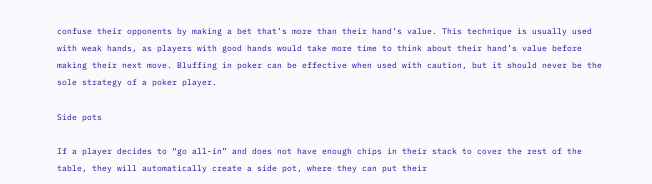confuse their opponents by making a bet that’s more than their hand’s value. This technique is usually used with weak hands, as players with good hands would take more time to think about their hand’s value before making their next move. Bluffing in poker can be effective when used with caution, but it should never be the sole strategy of a poker player.

Side pots

If a player decides to “go all-in” and does not have enough chips in their stack to cover the rest of the table, they will automatically create a side pot, where they can put their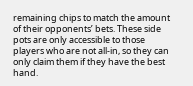remaining chips to match the amount of their opponents’ bets. These side pots are only accessible to those players who are not all-in, so they can only claim them if they have the best hand.